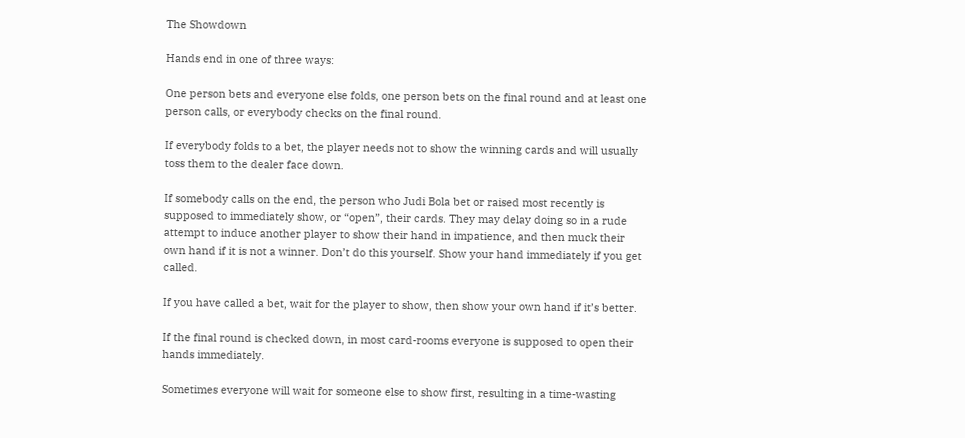The Showdown

Hands end in one of three ways:

One person bets and everyone else folds, one person bets on the final round and at least one person calls, or everybody checks on the final round.

If everybody folds to a bet, the player needs not to show the winning cards and will usually toss them to the dealer face down.

If somebody calls on the end, the person who Judi Bola bet or raised most recently is supposed to immediately show, or “open”, their cards. They may delay doing so in a rude attempt to induce another player to show their hand in impatience, and then muck their own hand if it is not a winner. Don’t do this yourself. Show your hand immediately if you get called.

If you have called a bet, wait for the player to show, then show your own hand if it’s better.

If the final round is checked down, in most card-rooms everyone is supposed to open their hands immediately.

Sometimes everyone will wait for someone else to show first, resulting in a time-wasting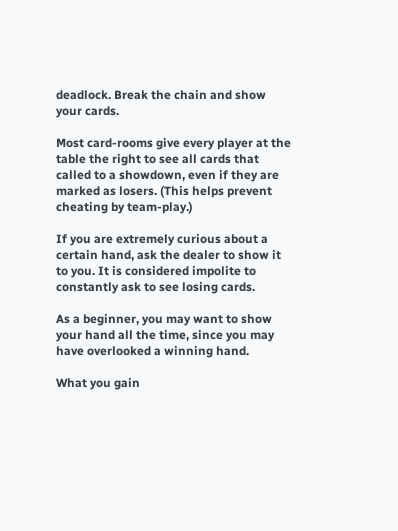deadlock. Break the chain and show your cards.

Most card-rooms give every player at the table the right to see all cards that called to a showdown, even if they are marked as losers. (This helps prevent cheating by team-play.)

If you are extremely curious about a certain hand, ask the dealer to show it to you. It is considered impolite to constantly ask to see losing cards.

As a beginner, you may want to show your hand all the time, since you may have overlooked a winning hand.

What you gain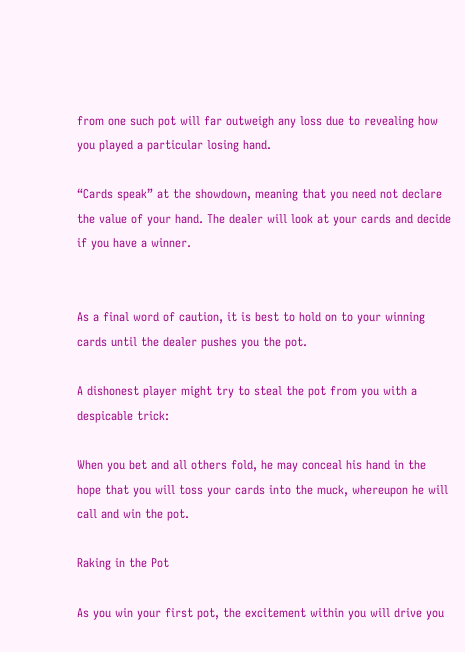from one such pot will far outweigh any loss due to revealing how you played a particular losing hand.

“Cards speak” at the showdown, meaning that you need not declare the value of your hand. The dealer will look at your cards and decide if you have a winner.


As a final word of caution, it is best to hold on to your winning cards until the dealer pushes you the pot.

A dishonest player might try to steal the pot from you with a despicable trick:

When you bet and all others fold, he may conceal his hand in the hope that you will toss your cards into the muck, whereupon he will call and win the pot.

Raking in the Pot

As you win your first pot, the excitement within you will drive you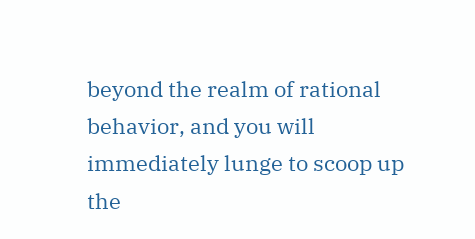beyond the realm of rational behavior, and you will immediately lunge to scoop up the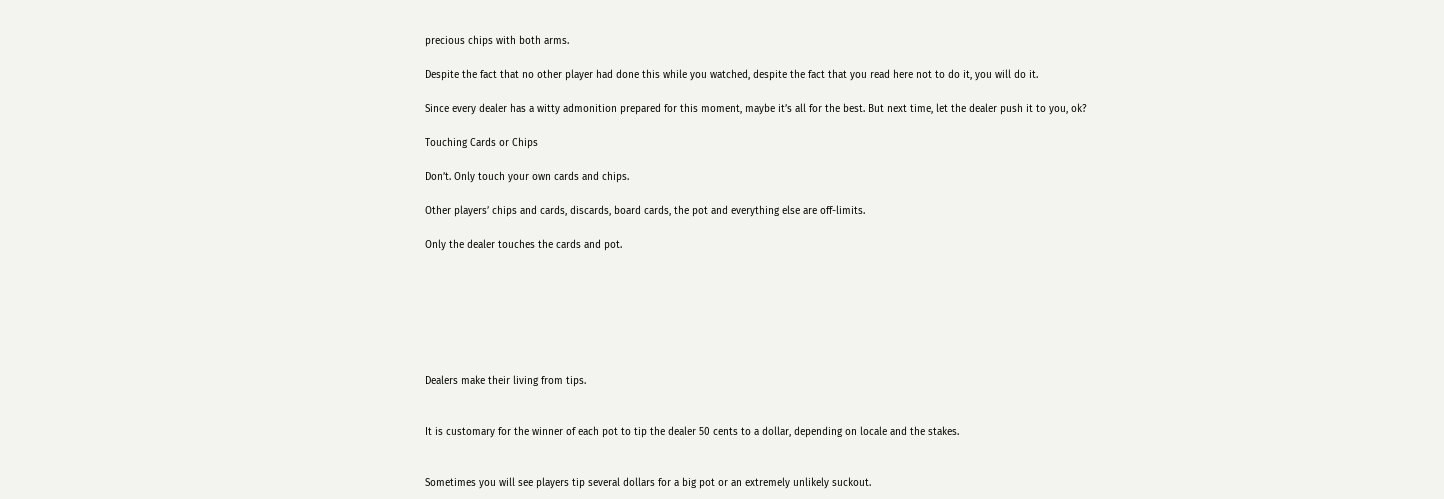precious chips with both arms.

Despite the fact that no other player had done this while you watched, despite the fact that you read here not to do it, you will do it.

Since every dealer has a witty admonition prepared for this moment, maybe it’s all for the best. But next time, let the dealer push it to you, ok?

Touching Cards or Chips

Don’t. Only touch your own cards and chips.

Other players’ chips and cards, discards, board cards, the pot and everything else are off-limits.

Only the dealer touches the cards and pot.







Dealers make their living from tips.


It is customary for the winner of each pot to tip the dealer 50 cents to a dollar, depending on locale and the stakes.


Sometimes you will see players tip several dollars for a big pot or an extremely unlikely suckout.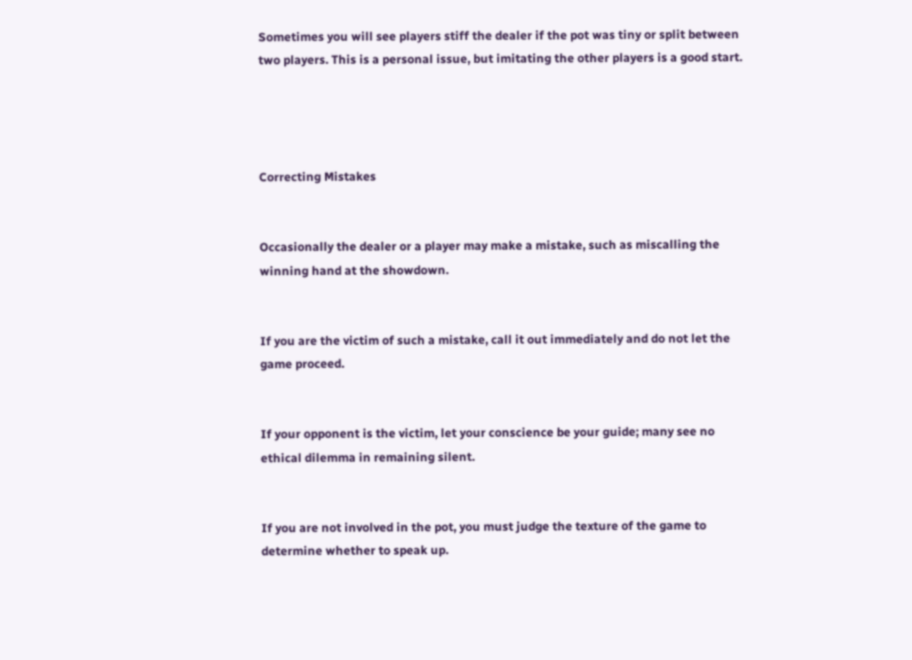Sometimes you will see players stiff the dealer if the pot was tiny or split between two players. This is a personal issue, but imitating the other players is a good start.




Correcting Mistakes


Occasionally the dealer or a player may make a mistake, such as miscalling the winning hand at the showdown.


If you are the victim of such a mistake, call it out immediately and do not let the game proceed.


If your opponent is the victim, let your conscience be your guide; many see no ethical dilemma in remaining silent.


If you are not involved in the pot, you must judge the texture of the game to determine whether to speak up.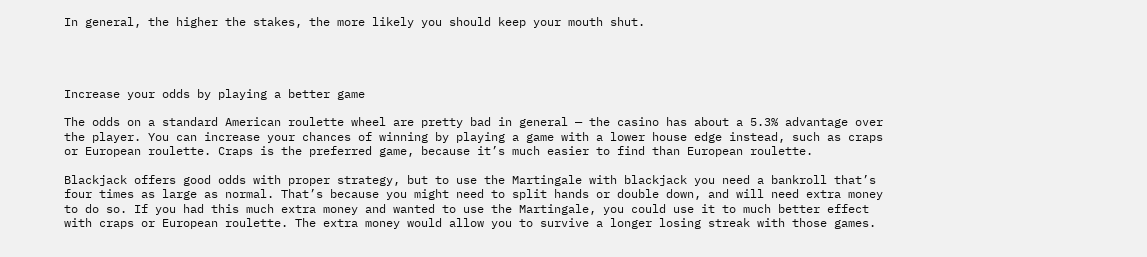In general, the higher the stakes, the more likely you should keep your mouth shut.




Increase your odds by playing a better game

The odds on a standard American roulette wheel are pretty bad in general — the casino has about a 5.3% advantage over the player. You can increase your chances of winning by playing a game with a lower house edge instead, such as craps or European roulette. Craps is the preferred game, because it’s much easier to find than European roulette.

Blackjack offers good odds with proper strategy, but to use the Martingale with blackjack you need a bankroll that’s four times as large as normal. That’s because you might need to split hands or double down, and will need extra money to do so. If you had this much extra money and wanted to use the Martingale, you could use it to much better effect with craps or European roulette. The extra money would allow you to survive a longer losing streak with those games.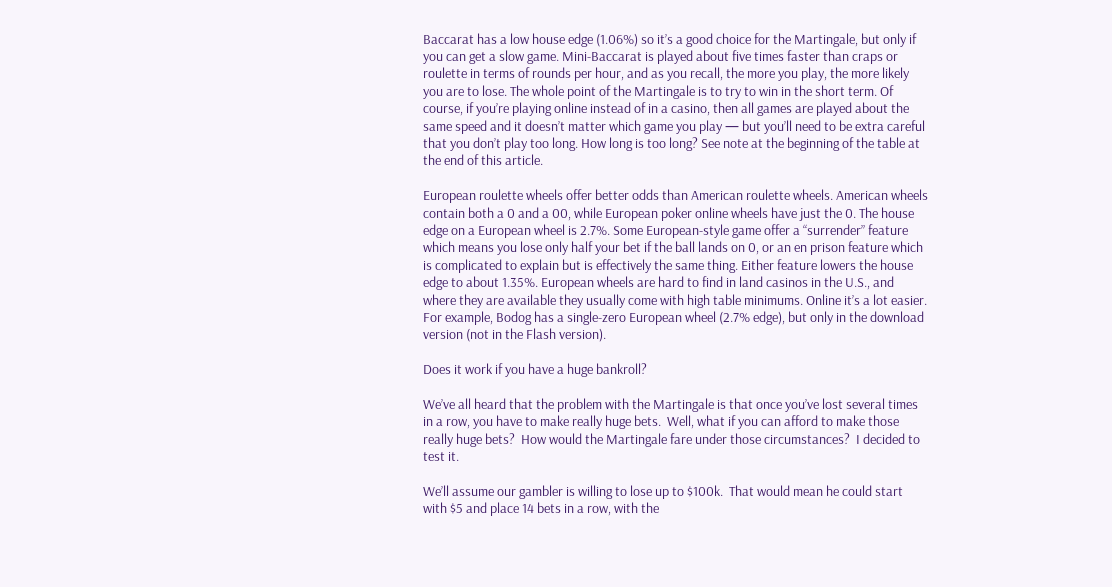Baccarat has a low house edge (1.06%) so it’s a good choice for the Martingale, but only if you can get a slow game. Mini-Baccarat is played about five times faster than craps or roulette in terms of rounds per hour, and as you recall, the more you play, the more likely you are to lose. The whole point of the Martingale is to try to win in the short term. Of course, if you’re playing online instead of in a casino, then all games are played about the same speed and it doesn’t matter which game you play — but you’ll need to be extra careful that you don’t play too long. How long is too long? See note at the beginning of the table at the end of this article.

European roulette wheels offer better odds than American roulette wheels. American wheels contain both a 0 and a 00, while European poker online wheels have just the 0. The house edge on a European wheel is 2.7%. Some European-style game offer a “surrender” feature which means you lose only half your bet if the ball lands on 0, or an en prison feature which is complicated to explain but is effectively the same thing. Either feature lowers the house edge to about 1.35%. European wheels are hard to find in land casinos in the U.S., and where they are available they usually come with high table minimums. Online it’s a lot easier. For example, Bodog has a single-zero European wheel (2.7% edge), but only in the download version (not in the Flash version).

Does it work if you have a huge bankroll?

We’ve all heard that the problem with the Martingale is that once you’ve lost several times in a row, you have to make really huge bets.  Well, what if you can afford to make those really huge bets?  How would the Martingale fare under those circumstances?  I decided to test it.

We’ll assume our gambler is willing to lose up to $100k.  That would mean he could start with $5 and place 14 bets in a row, with the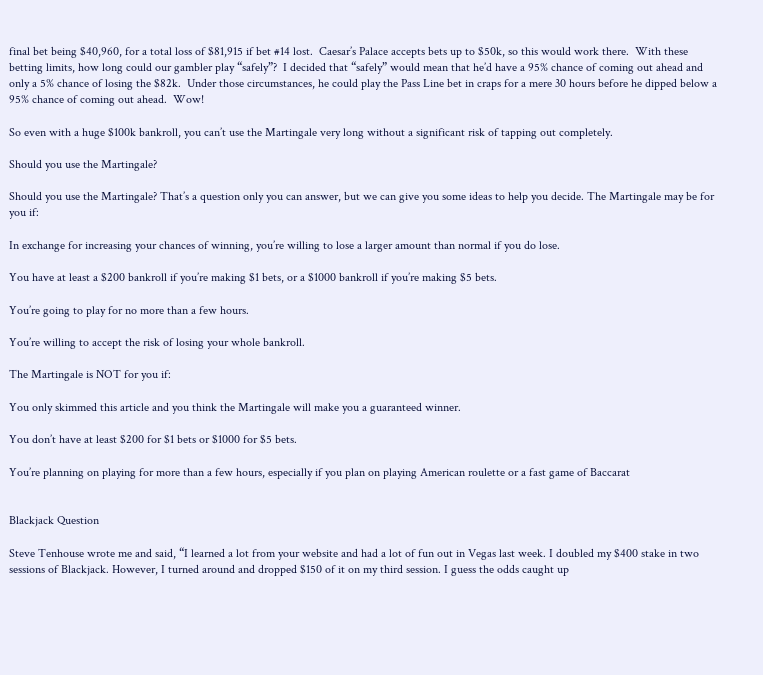final bet being $40,960, for a total loss of $81,915 if bet #14 lost.  Caesar’s Palace accepts bets up to $50k, so this would work there.  With these betting limits, how long could our gambler play “safely”?  I decided that “safely” would mean that he’d have a 95% chance of coming out ahead and only a 5% chance of losing the $82k.  Under those circumstances, he could play the Pass Line bet in craps for a mere 30 hours before he dipped below a 95% chance of coming out ahead.  Wow!

So even with a huge $100k bankroll, you can’t use the Martingale very long without a significant risk of tapping out completely.

Should you use the Martingale?

Should you use the Martingale? That’s a question only you can answer, but we can give you some ideas to help you decide. The Martingale may be for you if:

In exchange for increasing your chances of winning, you’re willing to lose a larger amount than normal if you do lose.

You have at least a $200 bankroll if you’re making $1 bets, or a $1000 bankroll if you’re making $5 bets.

You’re going to play for no more than a few hours.

You’re willing to accept the risk of losing your whole bankroll.

The Martingale is NOT for you if:

You only skimmed this article and you think the Martingale will make you a guaranteed winner.

You don’t have at least $200 for $1 bets or $1000 for $5 bets.

You’re planning on playing for more than a few hours, especially if you plan on playing American roulette or a fast game of Baccarat


Blackjack Question

Steve Tenhouse wrote me and said, “I learned a lot from your website and had a lot of fun out in Vegas last week. I doubled my $400 stake in two sessions of Blackjack. However, I turned around and dropped $150 of it on my third session. I guess the odds caught up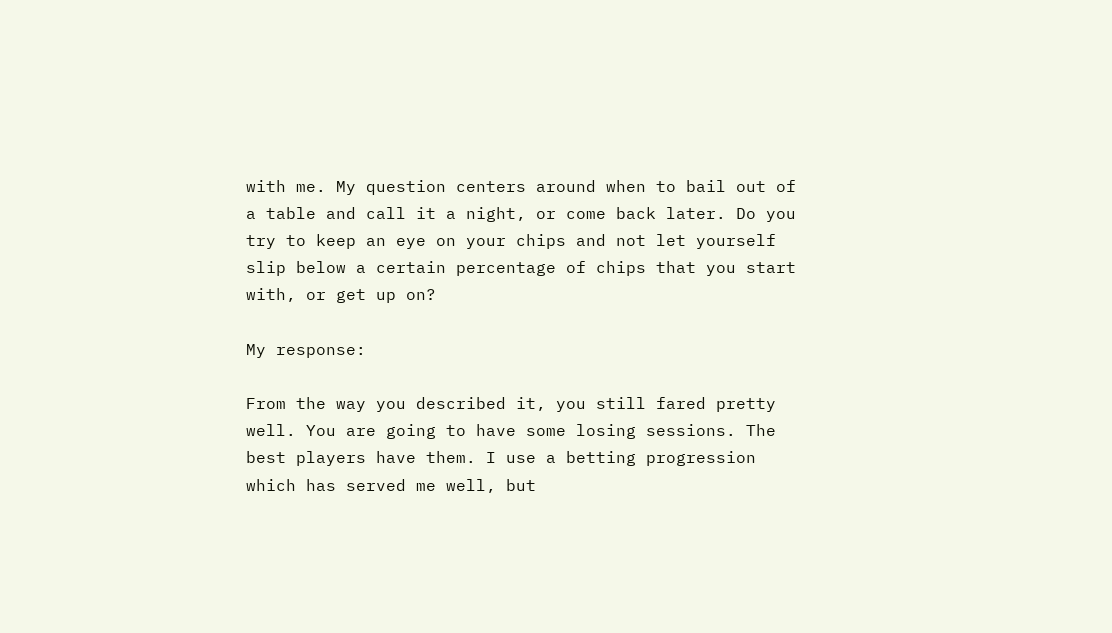with me. My question centers around when to bail out of a table and call it a night, or come back later. Do you try to keep an eye on your chips and not let yourself slip below a certain percentage of chips that you start with, or get up on?

My response:

From the way you described it, you still fared pretty well. You are going to have some losing sessions. The best players have them. I use a betting progression which has served me well, but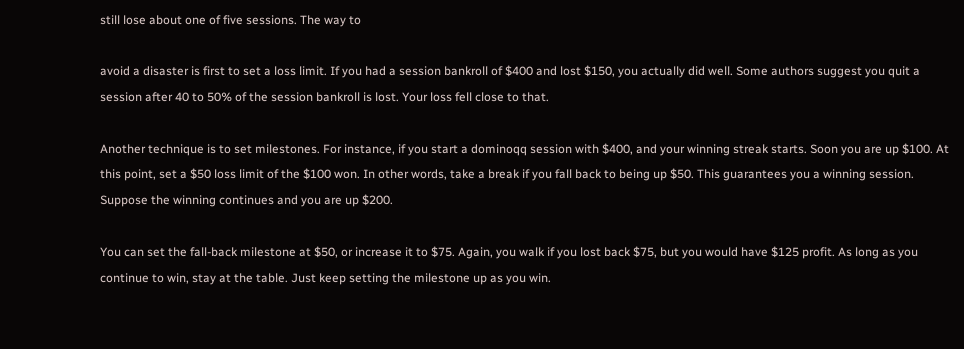still lose about one of five sessions. The way to

avoid a disaster is first to set a loss limit. If you had a session bankroll of $400 and lost $150, you actually did well. Some authors suggest you quit a session after 40 to 50% of the session bankroll is lost. Your loss fell close to that.

Another technique is to set milestones. For instance, if you start a dominoqq session with $400, and your winning streak starts. Soon you are up $100. At this point, set a $50 loss limit of the $100 won. In other words, take a break if you fall back to being up $50. This guarantees you a winning session. Suppose the winning continues and you are up $200.

You can set the fall-back milestone at $50, or increase it to $75. Again, you walk if you lost back $75, but you would have $125 profit. As long as you continue to win, stay at the table. Just keep setting the milestone up as you win.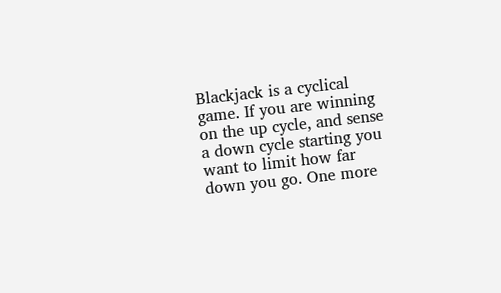Blackjack is a cyclical game. If you are winning on the up cycle, and sense a down cycle starting you want to limit how far down you go. One more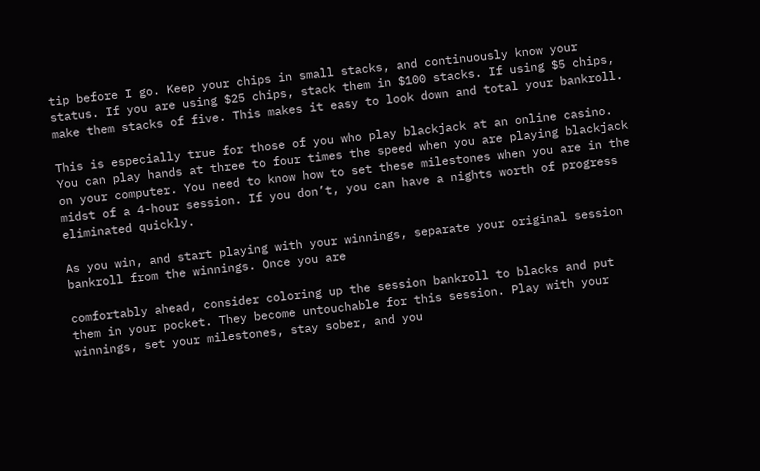tip before I go. Keep your chips in small stacks, and continuously know your status. If you are using $25 chips, stack them in $100 stacks. If using $5 chips, make them stacks of five. This makes it easy to look down and total your bankroll.

This is especially true for those of you who play blackjack at an online casino. You can play hands at three to four times the speed when you are playing blackjack on your computer. You need to know how to set these milestones when you are in the midst of a 4-hour session. If you don’t, you can have a nights worth of progress eliminated quickly.

As you win, and start playing with your winnings, separate your original session bankroll from the winnings. Once you are

comfortably ahead, consider coloring up the session bankroll to blacks and put them in your pocket. They become untouchable for this session. Play with your winnings, set your milestones, stay sober, and you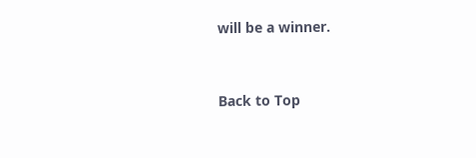will be a winner.


Back to Top